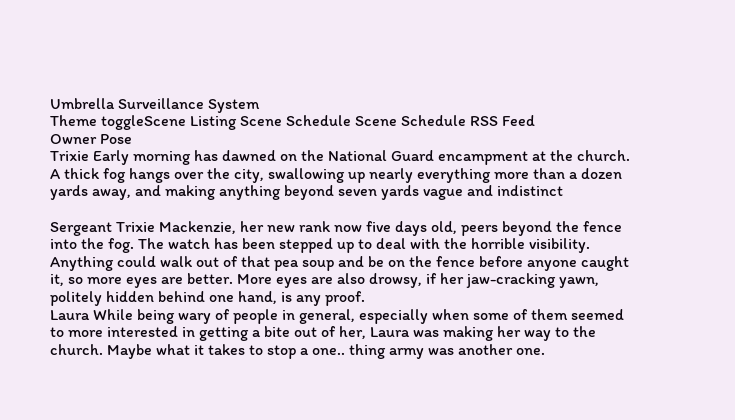Umbrella Surveillance System
Theme toggleScene Listing Scene Schedule Scene Schedule RSS Feed
Owner Pose
Trixie Early morning has dawned on the National Guard encampment at the church. A thick fog hangs over the city, swallowing up nearly everything more than a dozen yards away, and making anything beyond seven yards vague and indistinct

Sergeant Trixie Mackenzie, her new rank now five days old, peers beyond the fence into the fog. The watch has been stepped up to deal with the horrible visibility. Anything could walk out of that pea soup and be on the fence before anyone caught it, so more eyes are better. More eyes are also drowsy, if her jaw-cracking yawn, politely hidden behind one hand, is any proof.
Laura While being wary of people in general, especially when some of them seemed to more interested in getting a bite out of her, Laura was making her way to the church. Maybe what it takes to stop a one.. thing army was another one.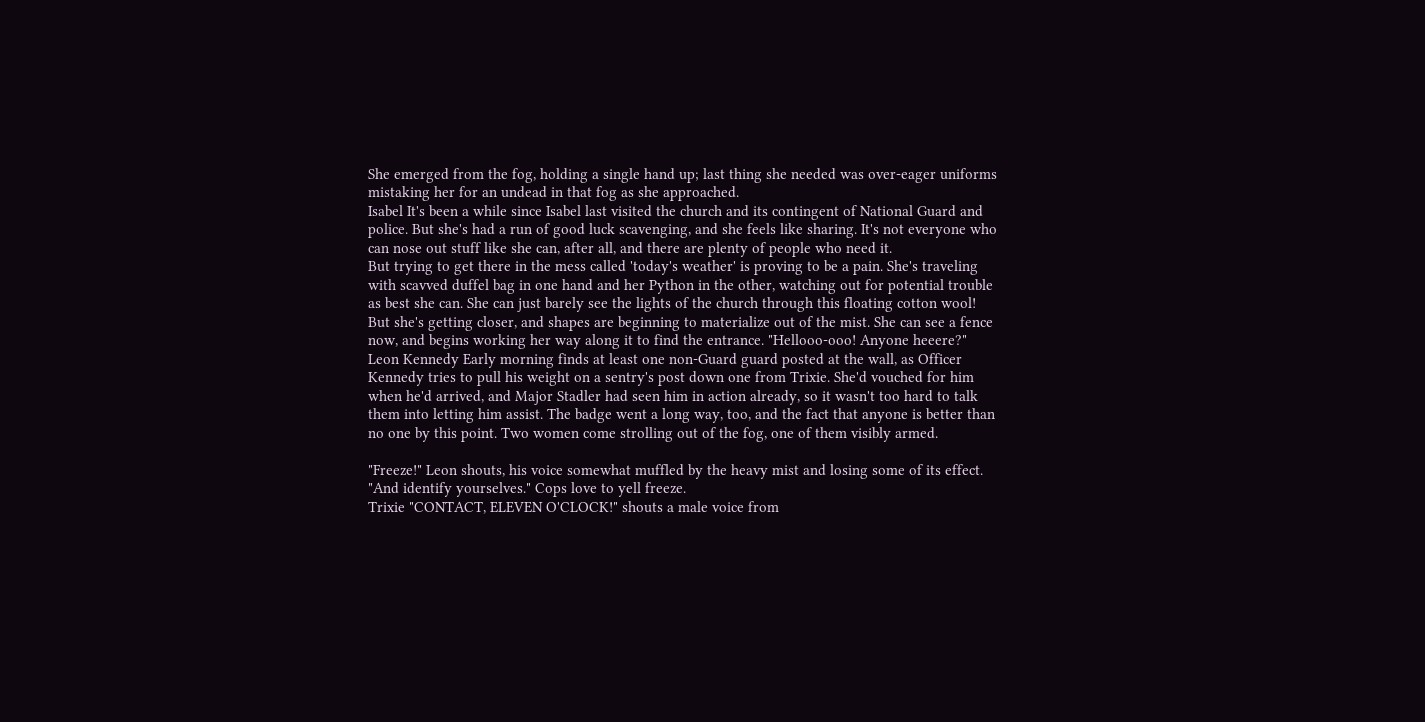She emerged from the fog, holding a single hand up; last thing she needed was over-eager uniforms mistaking her for an undead in that fog as she approached.
Isabel It's been a while since Isabel last visited the church and its contingent of National Guard and police. But she's had a run of good luck scavenging, and she feels like sharing. It's not everyone who can nose out stuff like she can, after all, and there are plenty of people who need it.
But trying to get there in the mess called 'today's weather' is proving to be a pain. She's traveling with scavved duffel bag in one hand and her Python in the other, watching out for potential trouble as best she can. She can just barely see the lights of the church through this floating cotton wool!
But she's getting closer, and shapes are beginning to materialize out of the mist. She can see a fence now, and begins working her way along it to find the entrance. "Hellooo-ooo! Anyone heeere?"
Leon Kennedy Early morning finds at least one non-Guard guard posted at the wall, as Officer Kennedy tries to pull his weight on a sentry's post down one from Trixie. She'd vouched for him when he'd arrived, and Major Stadler had seen him in action already, so it wasn't too hard to talk them into letting him assist. The badge went a long way, too, and the fact that anyone is better than no one by this point. Two women come strolling out of the fog, one of them visibly armed.

"Freeze!" Leon shouts, his voice somewhat muffled by the heavy mist and losing some of its effect. "And identify yourselves." Cops love to yell freeze.
Trixie "CONTACT, ELEVEN O'CLOCK!" shouts a male voice from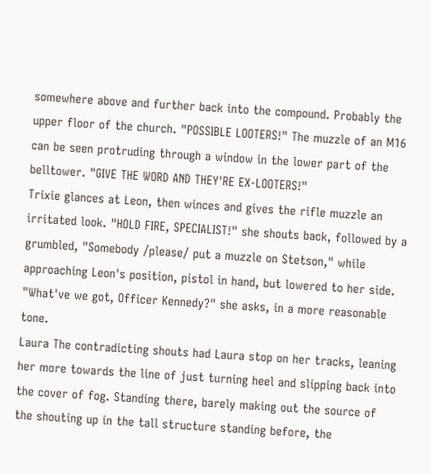somewhere above and further back into the compound. Probably the upper floor of the church. "POSSIBLE LOOTERS!" The muzzle of an M16 can be seen protruding through a window in the lower part of the belltower. "GIVE THE WORD AND THEY'RE EX-LOOTERS!"
Trixie glances at Leon, then winces and gives the rifle muzzle an irritated look. "HOLD FIRE, SPECIALIST!" she shouts back, followed by a grumbled, "Somebody /please/ put a muzzle on Stetson," while approaching Leon's position, pistol in hand, but lowered to her side. "What've we got, Officer Kennedy?" she asks, in a more reasonable tone.
Laura The contradicting shouts had Laura stop on her tracks, leaning her more towards the line of just turning heel and slipping back into the cover of fog. Standing there, barely making out the source of the shouting up in the tall structure standing before, the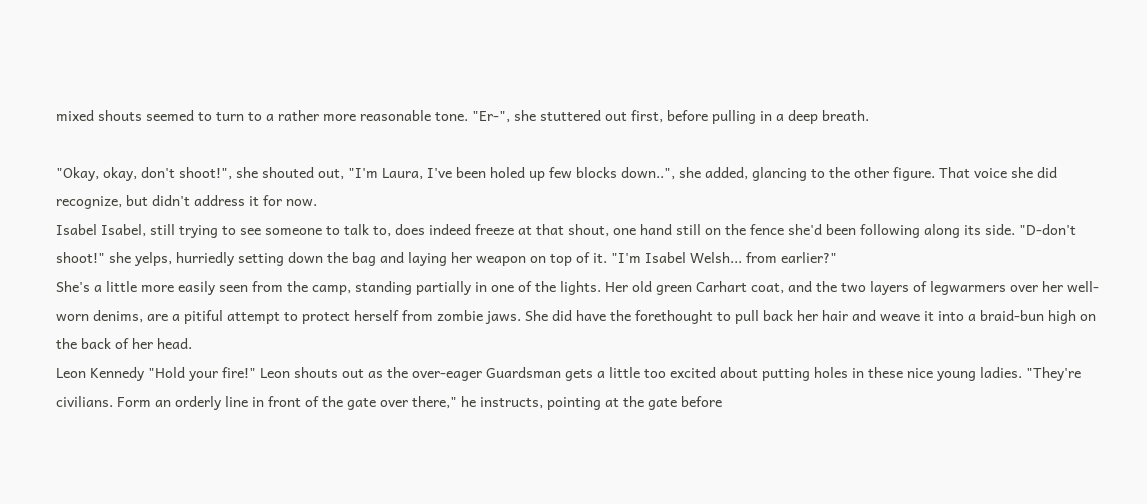mixed shouts seemed to turn to a rather more reasonable tone. "Er-", she stuttered out first, before pulling in a deep breath.

"Okay, okay, don't shoot!", she shouted out, "I'm Laura, I've been holed up few blocks down..", she added, glancing to the other figure. That voice she did recognize, but didn't address it for now.
Isabel Isabel, still trying to see someone to talk to, does indeed freeze at that shout, one hand still on the fence she'd been following along its side. "D-don't shoot!" she yelps, hurriedly setting down the bag and laying her weapon on top of it. "I'm Isabel Welsh... from earlier?"
She's a little more easily seen from the camp, standing partially in one of the lights. Her old green Carhart coat, and the two layers of legwarmers over her well-worn denims, are a pitiful attempt to protect herself from zombie jaws. She did have the forethought to pull back her hair and weave it into a braid-bun high on the back of her head.
Leon Kennedy "Hold your fire!" Leon shouts out as the over-eager Guardsman gets a little too excited about putting holes in these nice young ladies. "They're civilians. Form an orderly line in front of the gate over there," he instructs, pointing at the gate before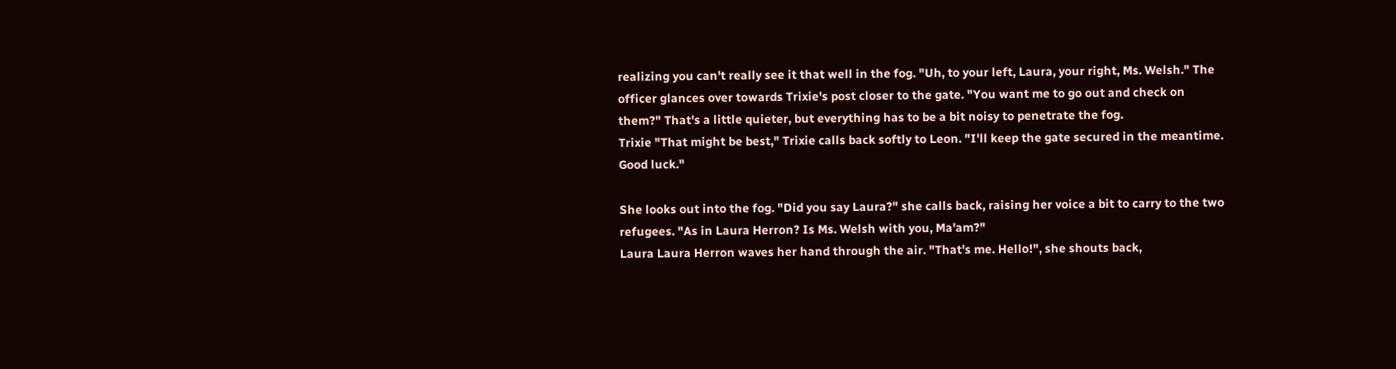realizing you can't really see it that well in the fog. "Uh, to your left, Laura, your right, Ms. Welsh." The officer glances over towards Trixie's post closer to the gate. "You want me to go out and check on them?" That's a little quieter, but everything has to be a bit noisy to penetrate the fog.
Trixie "That might be best," Trixie calls back softly to Leon. "I'll keep the gate secured in the meantime. Good luck."

She looks out into the fog. "Did you say Laura?" she calls back, raising her voice a bit to carry to the two refugees. "As in Laura Herron? Is Ms. Welsh with you, Ma'am?"
Laura Laura Herron waves her hand through the air. "That's me. Hello!", she shouts back,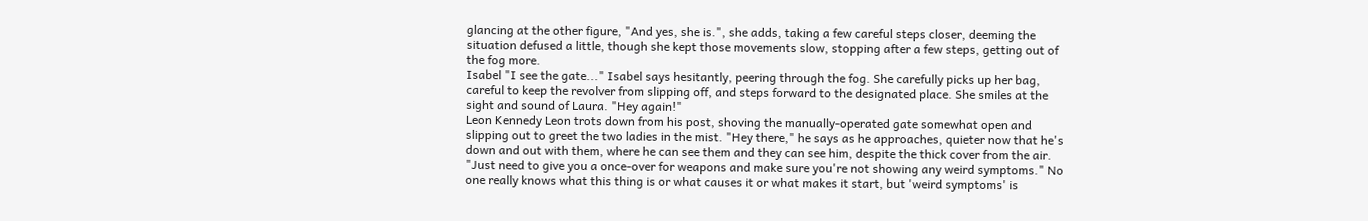glancing at the other figure, "And yes, she is.", she adds, taking a few careful steps closer, deeming the situation defused a little, though she kept those movements slow, stopping after a few steps, getting out of the fog more.
Isabel "I see the gate..." Isabel says hesitantly, peering through the fog. She carefully picks up her bag, careful to keep the revolver from slipping off, and steps forward to the designated place. She smiles at the sight and sound of Laura. "Hey again!"
Leon Kennedy Leon trots down from his post, shoving the manually-operated gate somewhat open and slipping out to greet the two ladies in the mist. "Hey there," he says as he approaches, quieter now that he's down and out with them, where he can see them and they can see him, despite the thick cover from the air. "Just need to give you a once-over for weapons and make sure you're not showing any weird symptoms." No one really knows what this thing is or what causes it or what makes it start, but 'weird symptoms' is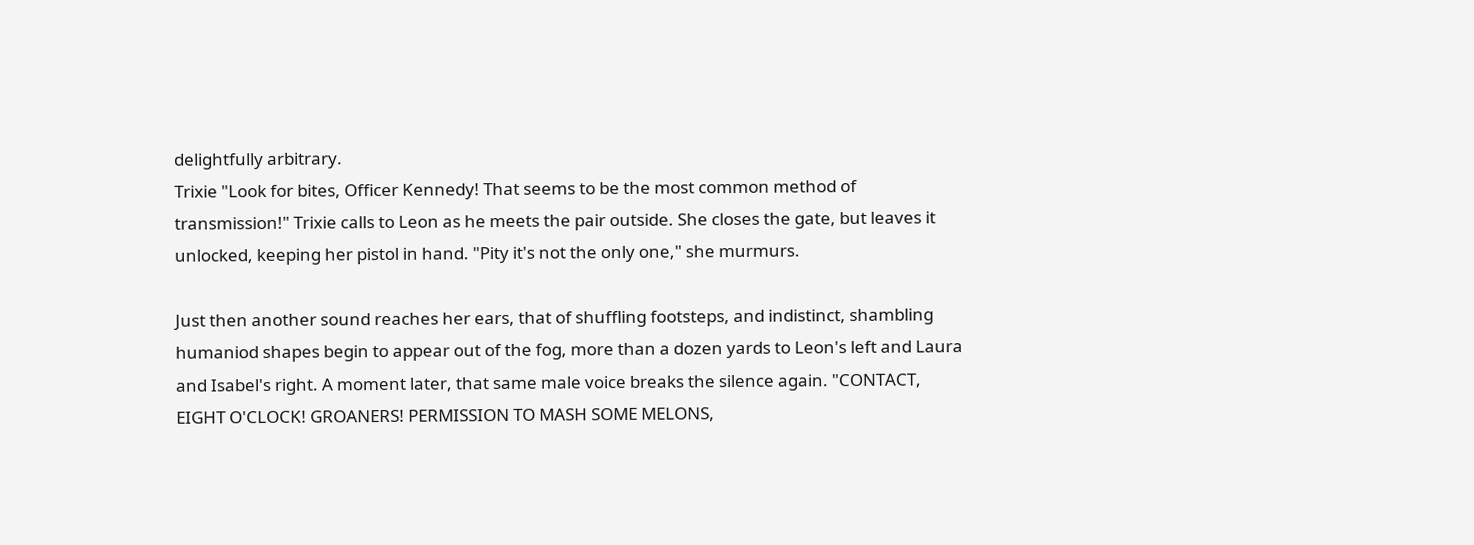delightfully arbitrary.
Trixie "Look for bites, Officer Kennedy! That seems to be the most common method of transmission!" Trixie calls to Leon as he meets the pair outside. She closes the gate, but leaves it unlocked, keeping her pistol in hand. "Pity it's not the only one," she murmurs.

Just then another sound reaches her ears, that of shuffling footsteps, and indistinct, shambling humaniod shapes begin to appear out of the fog, more than a dozen yards to Leon's left and Laura and Isabel's right. A moment later, that same male voice breaks the silence again. "CONTACT, EIGHT O'CLOCK! GROANERS! PERMISSION TO MASH SOME MELONS,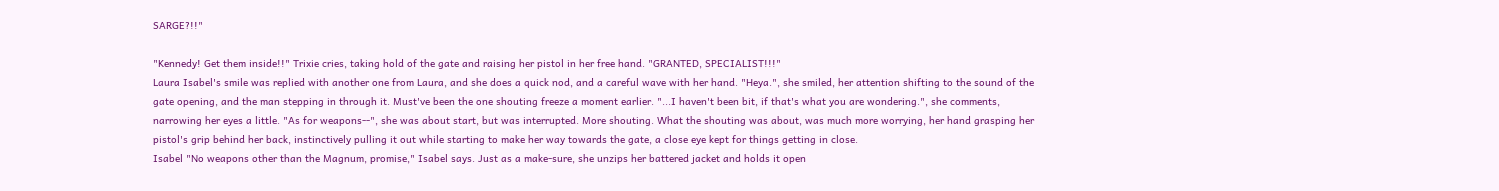SARGE?!!"

"Kennedy! Get them inside!!" Trixie cries, taking hold of the gate and raising her pistol in her free hand. "GRANTED, SPECIALIST!!!"
Laura Isabel's smile was replied with another one from Laura, and she does a quick nod, and a careful wave with her hand. "Heya.", she smiled, her attention shifting to the sound of the gate opening, and the man stepping in through it. Must've been the one shouting freeze a moment earlier. "...I haven't been bit, if that's what you are wondering.", she comments, narrowing her eyes a little. "As for weapons--", she was about start, but was interrupted. More shouting. What the shouting was about, was much more worrying, her hand grasping her pistol's grip behind her back, instinctively pulling it out while starting to make her way towards the gate, a close eye kept for things getting in close.
Isabel "No weapons other than the Magnum, promise," Isabel says. Just as a make-sure, she unzips her battered jacket and holds it open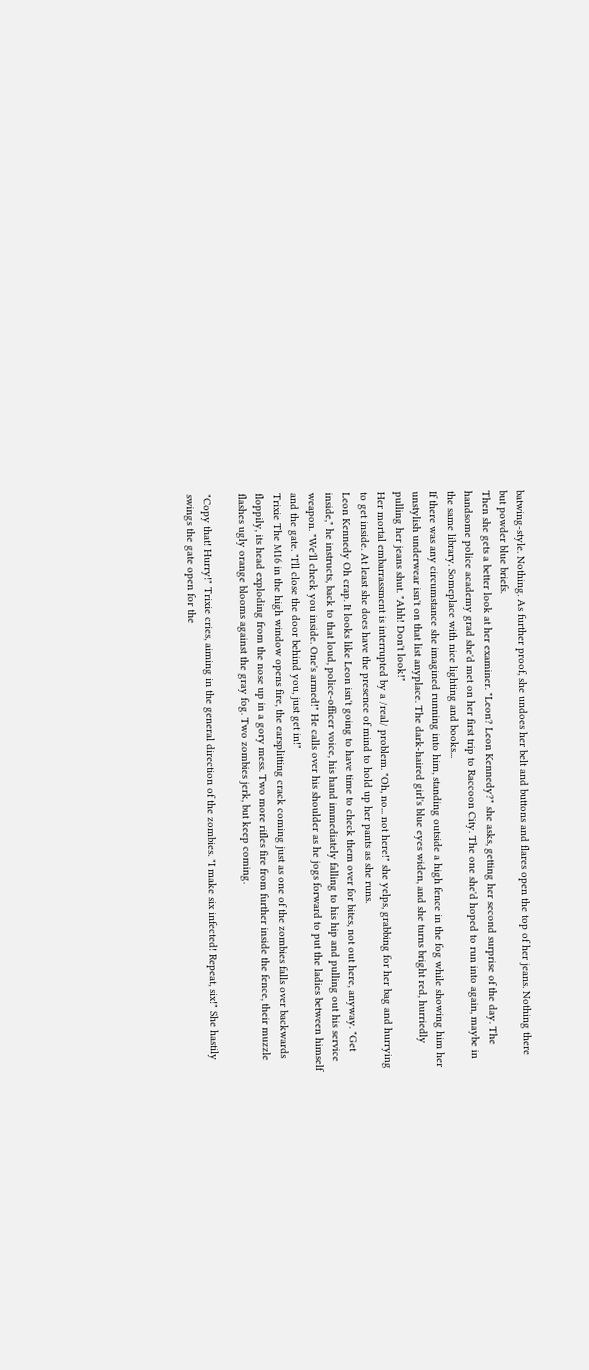batwing-style. Nothing. As further proof, she undoes her belt and buttons and flares open the top of her jeans. Nothing there but powder blue briefs.
Then she gets a better look at her examiner. "Leon? Leon Kennedy?" she asks, getting her second surprise of the day. The handsome police academy grad she'd met on her first trip to Raccoon City. The one she'd hoped to run into again, maybe in the same library. Someplace with nice lighting and books...
If there was any circumstance she imagined running into him, standing outside a high fence in the fog while showing him her unstylish underwear isn't on that list anyplace. The dark-haired girl's blue eyes widen, and she turns bright red, hurriedly pulling her jeans shut. "Ahh! Don't look!"
Her mortal embarrassment is interrupted by a /real/ problem. "Oh, no... not here!" she yelps, grabbing for her bag and hurrying to get inside. At least she does have the presence of mind to hold up her pants as she runs.
Leon Kennedy Oh crap. It looks like Leon isn't going to have time to check them over for bites, not out here, anyway. "Get inside," he instructs, back to that loud, police-officer voice, his hand immediately falling to his hip and pulling out his service weapon. "We'll check you inside. One's armed!" He calls over his shoulder as he jogs forward to put the ladies between himself and the gate. "I'll close the door behind you, just get in!"
Trixie The M16 in the high window opens fire, the earsplitting crack coming just as one of the zombies falls over backwards floppily, its head exploding from the nose up in a gory mess. Two more rifles fire from further inside the fence, their muzzle flashes ugly orange blooms against the gray fog. Two zombies jerk, but keep coming.

"Copy that! Hurry!" Trixie cries, aiming in the general direction of the zombies. "I make six infected! Repeat, six!" She hastily swings the gate open for the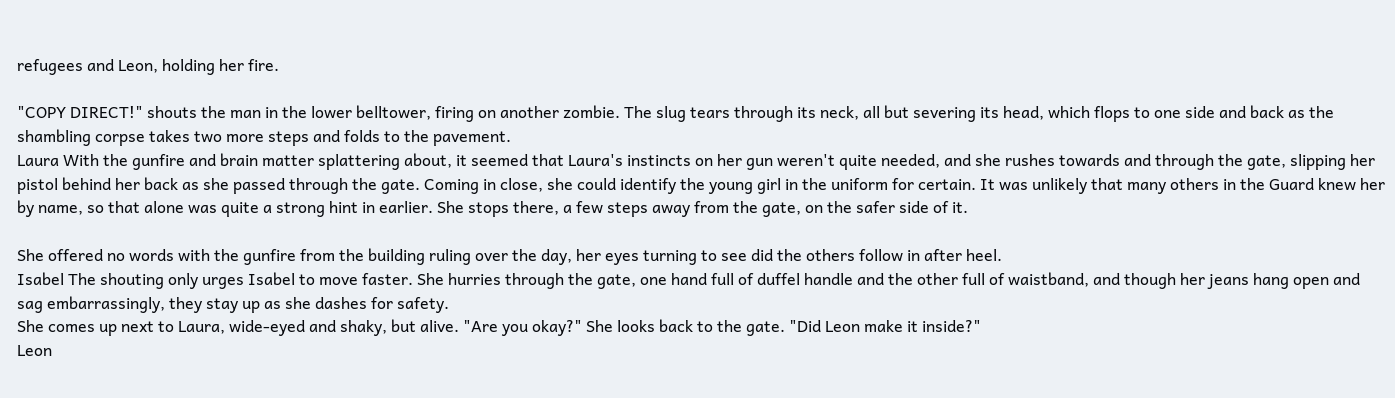refugees and Leon, holding her fire.

"COPY DIRECT!" shouts the man in the lower belltower, firing on another zombie. The slug tears through its neck, all but severing its head, which flops to one side and back as the shambling corpse takes two more steps and folds to the pavement.
Laura With the gunfire and brain matter splattering about, it seemed that Laura's instincts on her gun weren't quite needed, and she rushes towards and through the gate, slipping her pistol behind her back as she passed through the gate. Coming in close, she could identify the young girl in the uniform for certain. It was unlikely that many others in the Guard knew her by name, so that alone was quite a strong hint in earlier. She stops there, a few steps away from the gate, on the safer side of it.

She offered no words with the gunfire from the building ruling over the day, her eyes turning to see did the others follow in after heel.
Isabel The shouting only urges Isabel to move faster. She hurries through the gate, one hand full of duffel handle and the other full of waistband, and though her jeans hang open and sag embarrassingly, they stay up as she dashes for safety.
She comes up next to Laura, wide-eyed and shaky, but alive. "Are you okay?" She looks back to the gate. "Did Leon make it inside?"
Leon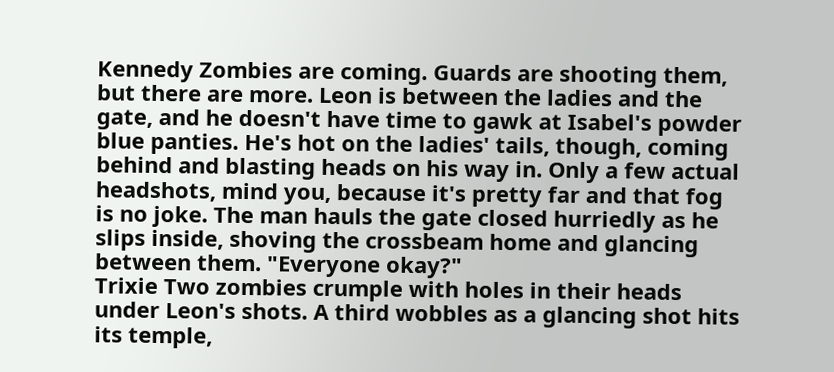Kennedy Zombies are coming. Guards are shooting them, but there are more. Leon is between the ladies and the gate, and he doesn't have time to gawk at Isabel's powder blue panties. He's hot on the ladies' tails, though, coming behind and blasting heads on his way in. Only a few actual headshots, mind you, because it's pretty far and that fog is no joke. The man hauls the gate closed hurriedly as he slips inside, shoving the crossbeam home and glancing between them. "Everyone okay?"
Trixie Two zombies crumple with holes in their heads under Leon's shots. A third wobbles as a glancing shot hits its temple,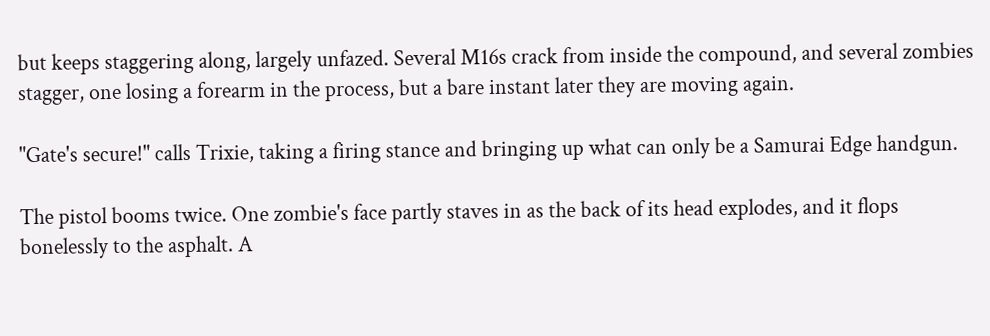but keeps staggering along, largely unfazed. Several M16s crack from inside the compound, and several zombies stagger, one losing a forearm in the process, but a bare instant later they are moving again.

"Gate's secure!" calls Trixie, taking a firing stance and bringing up what can only be a Samurai Edge handgun.

The pistol booms twice. One zombie's face partly staves in as the back of its head explodes, and it flops bonelessly to the asphalt. A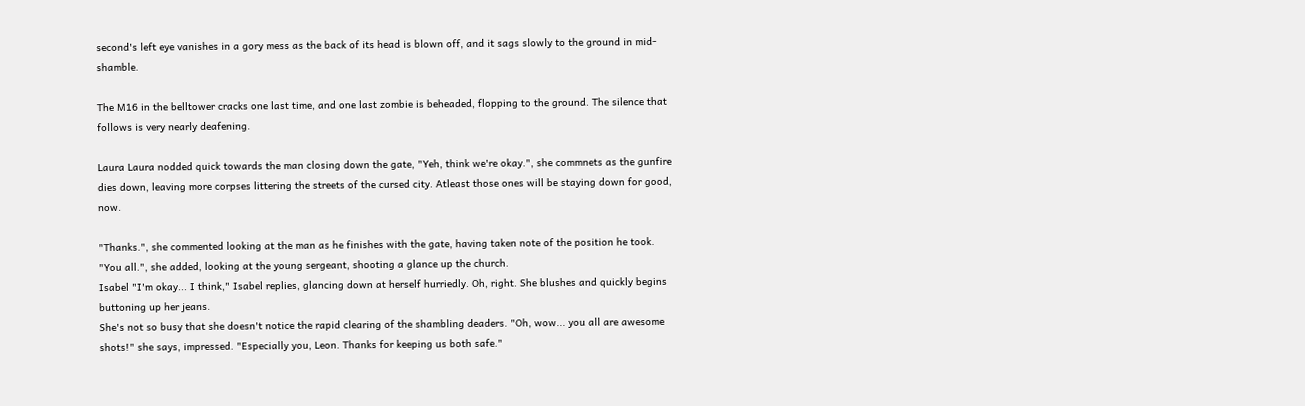second's left eye vanishes in a gory mess as the back of its head is blown off, and it sags slowly to the ground in mid-shamble.

The M16 in the belltower cracks one last time, and one last zombie is beheaded, flopping to the ground. The silence that follows is very nearly deafening.

Laura Laura nodded quick towards the man closing down the gate, "Yeh, think we're okay.", she commnets as the gunfire dies down, leaving more corpses littering the streets of the cursed city. Atleast those ones will be staying down for good, now.

"Thanks.", she commented looking at the man as he finishes with the gate, having taken note of the position he took. "You all.", she added, looking at the young sergeant, shooting a glance up the church.
Isabel "I'm okay... I think," Isabel replies, glancing down at herself hurriedly. Oh, right. She blushes and quickly begins buttoning up her jeans.
She's not so busy that she doesn't notice the rapid clearing of the shambling deaders. "Oh, wow... you all are awesome shots!" she says, impressed. "Especially you, Leon. Thanks for keeping us both safe."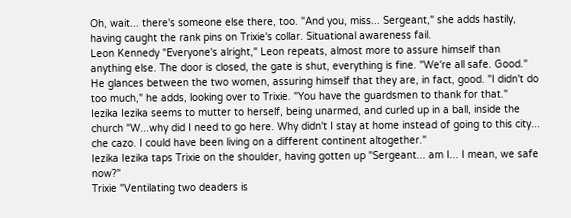Oh, wait... there's someone else there, too. "And you, miss... Sergeant," she adds hastily, having caught the rank pins on Trixie's collar. Situational awareness fail.
Leon Kennedy "Everyone's alright," Leon repeats, almost more to assure himself than anything else. The door is closed, the gate is shut, everything is fine. "We're all safe. Good." He glances between the two women, assuring himself that they are, in fact, good. "I didn't do too much," he adds, looking over to Trixie. "You have the guardsmen to thank for that."
Iezika Iezika seems to mutter to herself, being unarmed, and curled up in a ball, inside the church "W...why did I need to go here. Why didn't I stay at home instead of going to this city... che cazo. I could have been living on a different continent altogether."
Iezika Iezika taps Trixie on the shoulder, having gotten up "Sergeant... am I... I mean, we safe now?"
Trixie "Ventilating two deaders is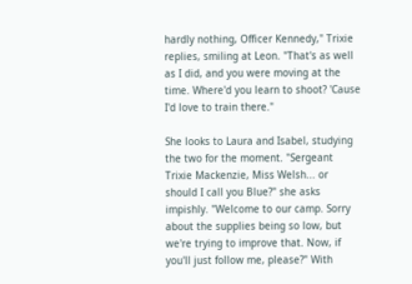hardly nothing, Officer Kennedy," Trixie replies, smiling at Leon. "That's as well as I did, and you were moving at the time. Where'd you learn to shoot? 'Cause I'd love to train there."

She looks to Laura and Isabel, studying the two for the moment. "Sergeant Trixie Mackenzie, Miss Welsh... or should I call you Blue?" she asks impishly. "Welcome to our camp. Sorry about the supplies being so low, but we're trying to improve that. Now, if you'll just follow me, please?" With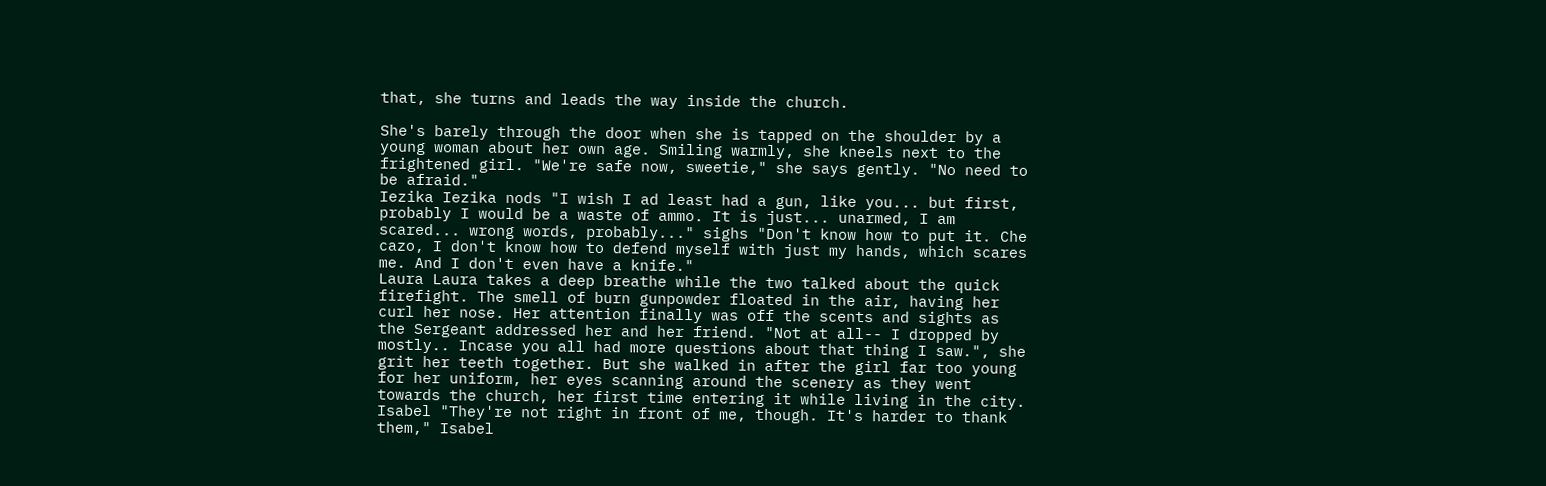that, she turns and leads the way inside the church.

She's barely through the door when she is tapped on the shoulder by a young woman about her own age. Smiling warmly, she kneels next to the frightened girl. "We're safe now, sweetie," she says gently. "No need to be afraid."
Iezika Iezika nods "I wish I ad least had a gun, like you... but first, probably I would be a waste of ammo. It is just... unarmed, I am scared... wrong words, probably..." sighs "Don't know how to put it. Che cazo, I don't know how to defend myself with just my hands, which scares me. And I don't even have a knife."
Laura Laura takes a deep breathe while the two talked about the quick firefight. The smell of burn gunpowder floated in the air, having her curl her nose. Her attention finally was off the scents and sights as the Sergeant addressed her and her friend. "Not at all-- I dropped by mostly.. Incase you all had more questions about that thing I saw.", she grit her teeth together. But she walked in after the girl far too young for her uniform, her eyes scanning around the scenery as they went towards the church, her first time entering it while living in the city.
Isabel "They're not right in front of me, though. It's harder to thank them," Isabel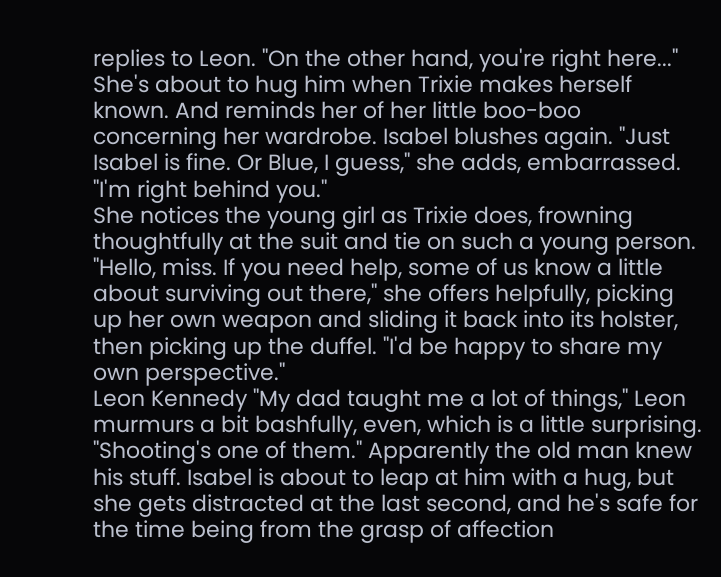replies to Leon. "On the other hand, you're right here..."
She's about to hug him when Trixie makes herself known. And reminds her of her little boo-boo concerning her wardrobe. Isabel blushes again. "Just Isabel is fine. Or Blue, I guess," she adds, embarrassed. "I'm right behind you."
She notices the young girl as Trixie does, frowning thoughtfully at the suit and tie on such a young person. "Hello, miss. If you need help, some of us know a little about surviving out there," she offers helpfully, picking up her own weapon and sliding it back into its holster, then picking up the duffel. "I'd be happy to share my own perspective."
Leon Kennedy "My dad taught me a lot of things," Leon murmurs a bit bashfully, even, which is a little surprising. "Shooting's one of them." Apparently the old man knew his stuff. Isabel is about to leap at him with a hug, but she gets distracted at the last second, and he's safe for the time being from the grasp of affection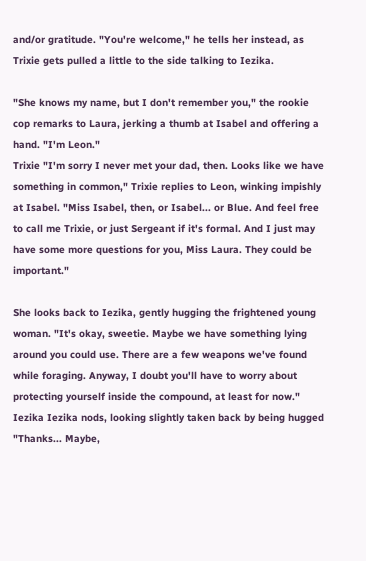and/or gratitude. "You're welcome," he tells her instead, as Trixie gets pulled a little to the side talking to Iezika.

"She knows my name, but I don't remember you," the rookie cop remarks to Laura, jerking a thumb at Isabel and offering a hand. "I'm Leon."
Trixie "I'm sorry I never met your dad, then. Looks like we have something in common," Trixie replies to Leon, winking impishly at Isabel. "Miss Isabel, then, or Isabel... or Blue. And feel free to call me Trixie, or just Sergeant if it's formal. And I just may have some more questions for you, Miss Laura. They could be important."

She looks back to Iezika, gently hugging the frightened young woman. "It's okay, sweetie. Maybe we have something lying around you could use. There are a few weapons we've found while foraging. Anyway, I doubt you'll have to worry about protecting yourself inside the compound, at least for now."
Iezika Iezika nods, looking slightly taken back by being hugged "Thanks... Maybe,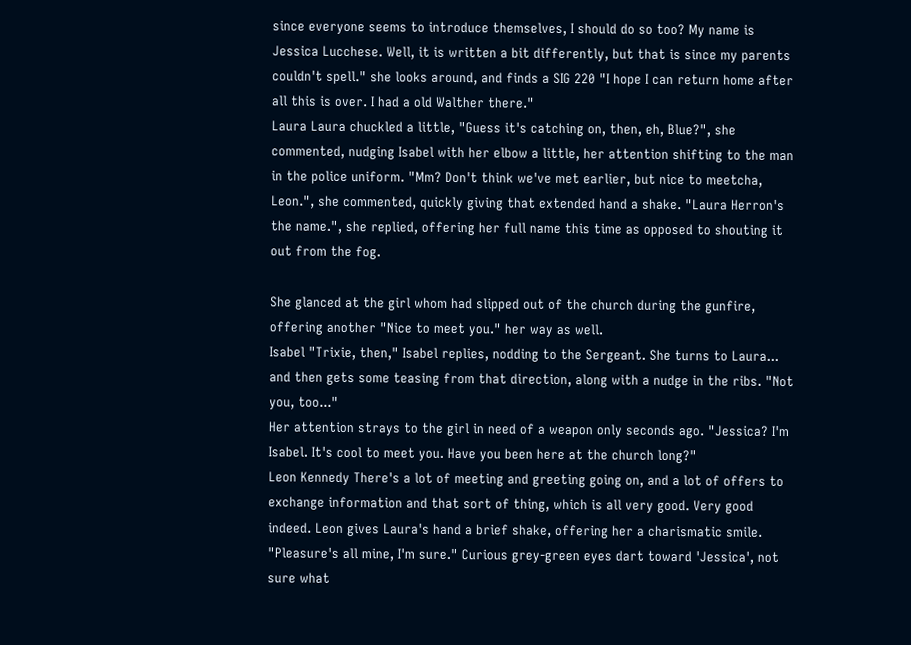since everyone seems to introduce themselves, I should do so too? My name is Jessica Lucchese. Well, it is written a bit differently, but that is since my parents couldn't spell." she looks around, and finds a SIG 220 "I hope I can return home after all this is over. I had a old Walther there."
Laura Laura chuckled a little, "Guess it's catching on, then, eh, Blue?", she commented, nudging Isabel with her elbow a little, her attention shifting to the man in the police uniform. "Mm? Don't think we've met earlier, but nice to meetcha, Leon.", she commented, quickly giving that extended hand a shake. "Laura Herron's the name.", she replied, offering her full name this time as opposed to shouting it out from the fog.

She glanced at the girl whom had slipped out of the church during the gunfire, offering another "Nice to meet you." her way as well.
Isabel "Trixie, then," Isabel replies, nodding to the Sergeant. She turns to Laura... and then gets some teasing from that direction, along with a nudge in the ribs. "Not you, too..."
Her attention strays to the girl in need of a weapon only seconds ago. "Jessica? I'm Isabel. It's cool to meet you. Have you been here at the church long?"
Leon Kennedy There's a lot of meeting and greeting going on, and a lot of offers to exchange information and that sort of thing, which is all very good. Very good indeed. Leon gives Laura's hand a brief shake, offering her a charismatic smile. "Pleasure's all mine, I'm sure." Curious grey-green eyes dart toward 'Jessica', not sure what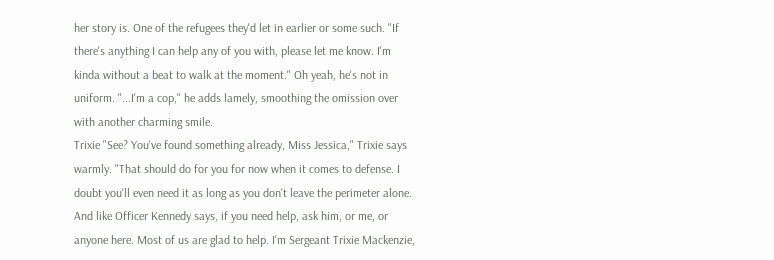her story is. One of the refugees they'd let in earlier or some such. "If there's anything I can help any of you with, please let me know. I'm kinda without a beat to walk at the moment." Oh yeah, he's not in uniform. "...I'm a cop," he adds lamely, smoothing the omission over with another charming smile.
Trixie "See? You've found something already, Miss Jessica," Trixie says warmly. "That should do for you for now when it comes to defense. I doubt you'll even need it as long as you don't leave the perimeter alone. And like Officer Kennedy says, if you need help, ask him, or me, or anyone here. Most of us are glad to help. I'm Sergeant Trixie Mackenzie,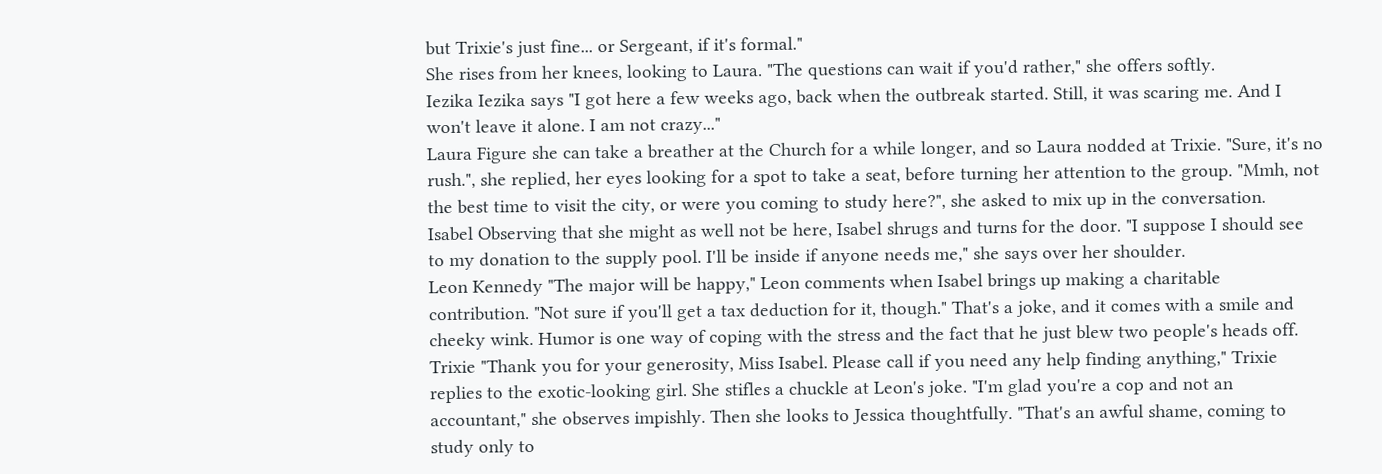but Trixie's just fine... or Sergeant, if it's formal."
She rises from her knees, looking to Laura. "The questions can wait if you'd rather," she offers softly.
Iezika Iezika says "I got here a few weeks ago, back when the outbreak started. Still, it was scaring me. And I won't leave it alone. I am not crazy..."
Laura Figure she can take a breather at the Church for a while longer, and so Laura nodded at Trixie. "Sure, it's no rush.", she replied, her eyes looking for a spot to take a seat, before turning her attention to the group. "Mmh, not the best time to visit the city, or were you coming to study here?", she asked to mix up in the conversation.
Isabel Observing that she might as well not be here, Isabel shrugs and turns for the door. "I suppose I should see to my donation to the supply pool. I'll be inside if anyone needs me," she says over her shoulder.
Leon Kennedy "The major will be happy," Leon comments when Isabel brings up making a charitable contribution. "Not sure if you'll get a tax deduction for it, though." That's a joke, and it comes with a smile and cheeky wink. Humor is one way of coping with the stress and the fact that he just blew two people's heads off.
Trixie "Thank you for your generosity, Miss Isabel. Please call if you need any help finding anything," Trixie replies to the exotic-looking girl. She stifles a chuckle at Leon's joke. "I'm glad you're a cop and not an accountant," she observes impishly. Then she looks to Jessica thoughtfully. "That's an awful shame, coming to study only to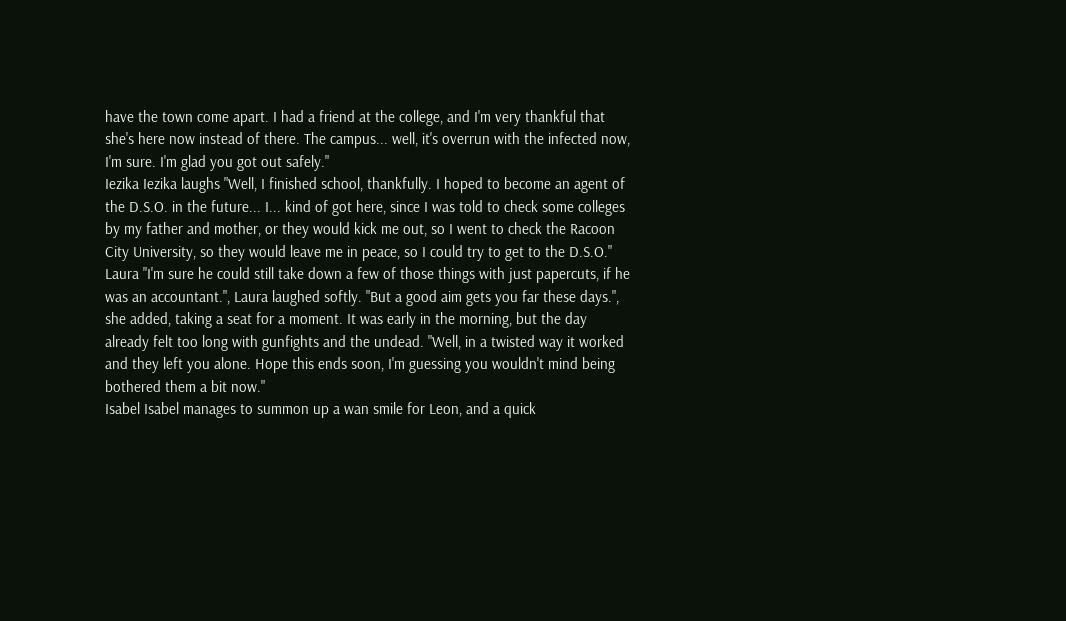have the town come apart. I had a friend at the college, and I'm very thankful that she's here now instead of there. The campus... well, it's overrun with the infected now, I'm sure. I'm glad you got out safely."
Iezika Iezika laughs "Well, I finished school, thankfully. I hoped to become an agent of the D.S.O. in the future... I... kind of got here, since I was told to check some colleges by my father and mother, or they would kick me out, so I went to check the Racoon City University, so they would leave me in peace, so I could try to get to the D.S.O."
Laura "I'm sure he could still take down a few of those things with just papercuts, if he was an accountant.", Laura laughed softly. "But a good aim gets you far these days.", she added, taking a seat for a moment. It was early in the morning, but the day already felt too long with gunfights and the undead. "Well, in a twisted way it worked and they left you alone. Hope this ends soon, I'm guessing you wouldn't mind being bothered them a bit now."
Isabel Isabel manages to summon up a wan smile for Leon, and a quick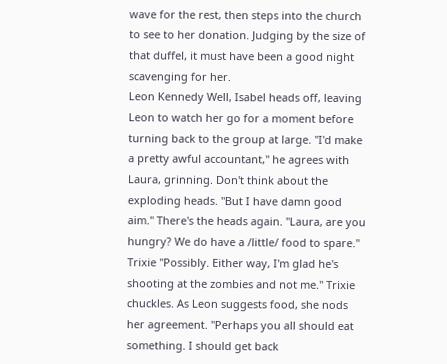wave for the rest, then steps into the church to see to her donation. Judging by the size of that duffel, it must have been a good night scavenging for her.
Leon Kennedy Well, Isabel heads off, leaving Leon to watch her go for a moment before turning back to the group at large. "I'd make a pretty awful accountant," he agrees with Laura, grinning. Don't think about the exploding heads. "But I have damn good aim." There's the heads again. "Laura, are you hungry? We do have a /little/ food to spare."
Trixie "Possibly. Either way, I'm glad he's shooting at the zombies and not me." Trixie chuckles. As Leon suggests food, she nods her agreement. "Perhaps you all should eat something. I should get back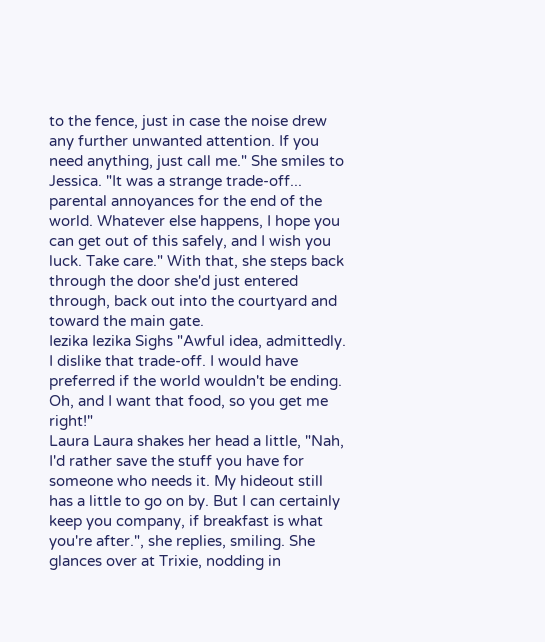to the fence, just in case the noise drew any further unwanted attention. If you need anything, just call me." She smiles to Jessica. "It was a strange trade-off... parental annoyances for the end of the world. Whatever else happens, I hope you can get out of this safely, and I wish you luck. Take care." With that, she steps back through the door she'd just entered through, back out into the courtyard and toward the main gate.
Iezika Iezika Sighs "Awful idea, admittedly. I dislike that trade-off. I would have preferred if the world wouldn't be ending. Oh, and I want that food, so you get me right!"
Laura Laura shakes her head a little, "Nah, I'd rather save the stuff you have for someone who needs it. My hideout still has a little to go on by. But I can certainly keep you company, if breakfast is what you're after.", she replies, smiling. She glances over at Trixie, nodding in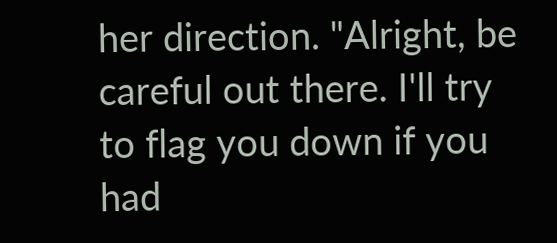her direction. "Alright, be careful out there. I'll try to flag you down if you had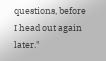questions, before I head out again later."